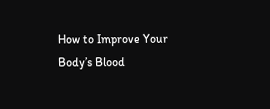How to Improve Your Body’s Blood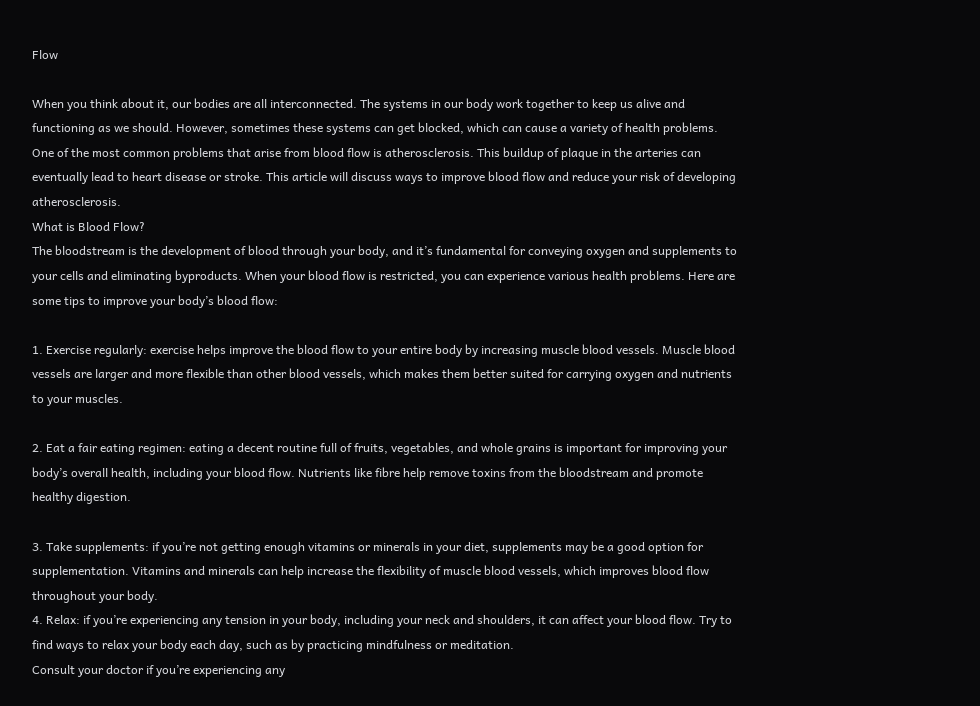Flow

When you think about it, our bodies are all interconnected. The systems in our body work together to keep us alive and functioning as we should. However, sometimes these systems can get blocked, which can cause a variety of health problems. One of the most common problems that arise from blood flow is atherosclerosis. This buildup of plaque in the arteries can eventually lead to heart disease or stroke. This article will discuss ways to improve blood flow and reduce your risk of developing atherosclerosis.
What is Blood Flow?
The bloodstream is the development of blood through your body, and it’s fundamental for conveying oxygen and supplements to your cells and eliminating byproducts. When your blood flow is restricted, you can experience various health problems. Here are some tips to improve your body’s blood flow:

1. Exercise regularly: exercise helps improve the blood flow to your entire body by increasing muscle blood vessels. Muscle blood vessels are larger and more flexible than other blood vessels, which makes them better suited for carrying oxygen and nutrients to your muscles.

2. Eat a fair eating regimen: eating a decent routine full of fruits, vegetables, and whole grains is important for improving your body’s overall health, including your blood flow. Nutrients like fibre help remove toxins from the bloodstream and promote healthy digestion.

3. Take supplements: if you’re not getting enough vitamins or minerals in your diet, supplements may be a good option for supplementation. Vitamins and minerals can help increase the flexibility of muscle blood vessels, which improves blood flow throughout your body.
4. Relax: if you’re experiencing any tension in your body, including your neck and shoulders, it can affect your blood flow. Try to find ways to relax your body each day, such as by practicing mindfulness or meditation.
Consult your doctor if you’re experiencing any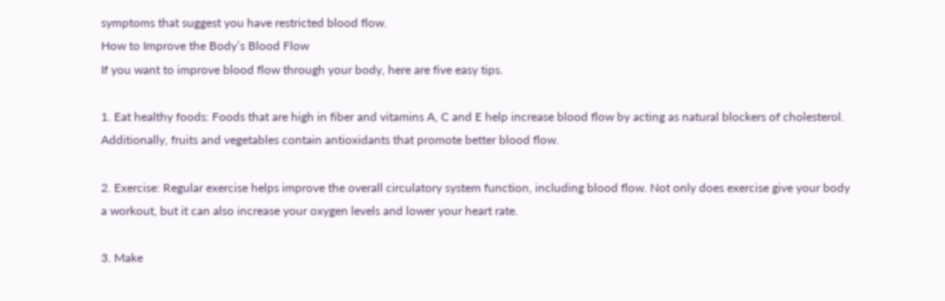symptoms that suggest you have restricted blood flow.
How to Improve the Body’s Blood Flow
If you want to improve blood flow through your body, here are five easy tips.

1. Eat healthy foods: Foods that are high in fiber and vitamins A, C and E help increase blood flow by acting as natural blockers of cholesterol. Additionally, fruits and vegetables contain antioxidants that promote better blood flow.

2. Exercise: Regular exercise helps improve the overall circulatory system function, including blood flow. Not only does exercise give your body a workout, but it can also increase your oxygen levels and lower your heart rate.

3. Make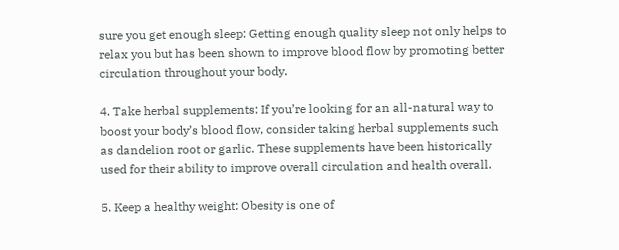sure you get enough sleep: Getting enough quality sleep not only helps to relax you but has been shown to improve blood flow by promoting better circulation throughout your body.

4. Take herbal supplements: If you’re looking for an all-natural way to boost your body’s blood flow, consider taking herbal supplements such as dandelion root or garlic. These supplements have been historically used for their ability to improve overall circulation and health overall.

5. Keep a healthy weight: Obesity is one of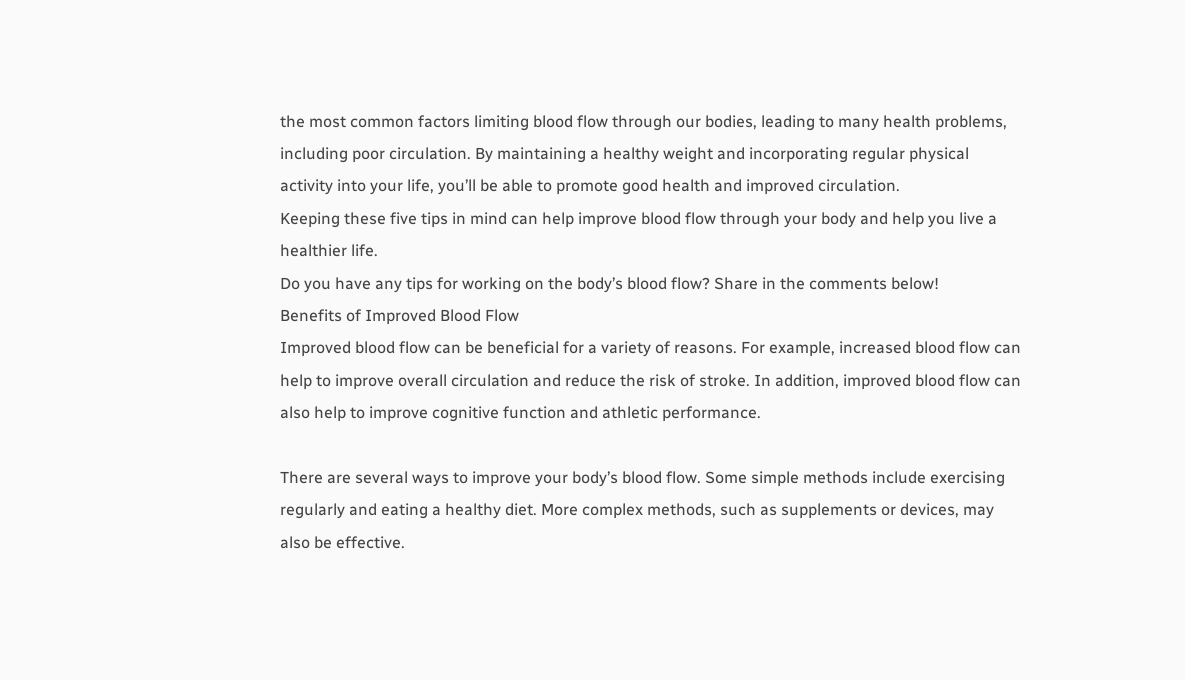the most common factors limiting blood flow through our bodies, leading to many health problems, including poor circulation. By maintaining a healthy weight and incorporating regular physical activity into your life, you’ll be able to promote good health and improved circulation.
Keeping these five tips in mind can help improve blood flow through your body and help you live a healthier life.
Do you have any tips for working on the body’s blood flow? Share in the comments below!
Benefits of Improved Blood Flow
Improved blood flow can be beneficial for a variety of reasons. For example, increased blood flow can help to improve overall circulation and reduce the risk of stroke. In addition, improved blood flow can also help to improve cognitive function and athletic performance.

There are several ways to improve your body’s blood flow. Some simple methods include exercising regularly and eating a healthy diet. More complex methods, such as supplements or devices, may also be effective.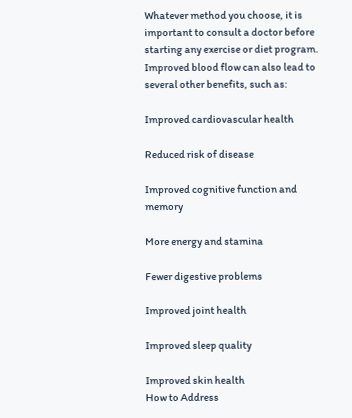Whatever method you choose, it is important to consult a doctor before starting any exercise or diet program.
Improved blood flow can also lead to several other benefits, such as:

Improved cardiovascular health

Reduced risk of disease

Improved cognitive function and memory

More energy and stamina

Fewer digestive problems

Improved joint health

Improved sleep quality

Improved skin health
How to Address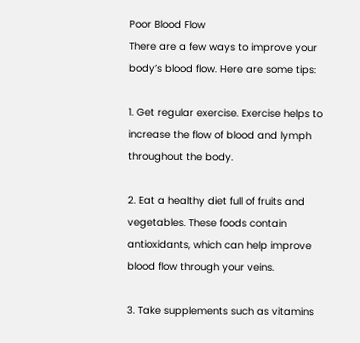Poor Blood Flow
There are a few ways to improve your body’s blood flow. Here are some tips:

1. Get regular exercise. Exercise helps to increase the flow of blood and lymph throughout the body.

2. Eat a healthy diet full of fruits and vegetables. These foods contain antioxidants, which can help improve blood flow through your veins.

3. Take supplements such as vitamins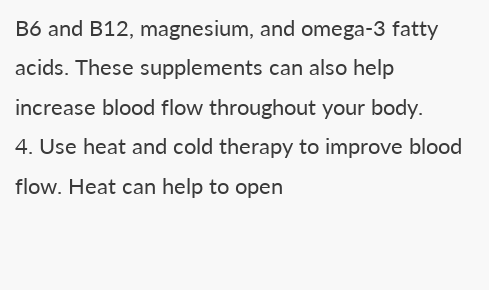B6 and B12, magnesium, and omega-3 fatty acids. These supplements can also help increase blood flow throughout your body.
4. Use heat and cold therapy to improve blood flow. Heat can help to open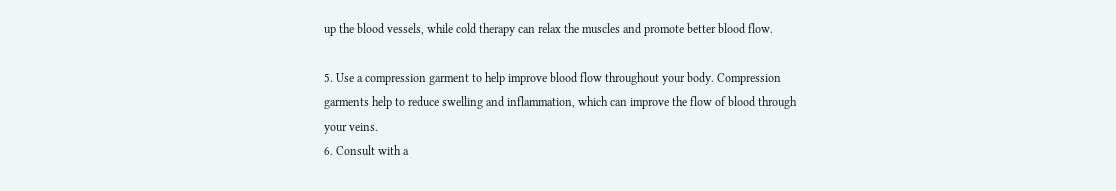up the blood vessels, while cold therapy can relax the muscles and promote better blood flow.

5. Use a compression garment to help improve blood flow throughout your body. Compression garments help to reduce swelling and inflammation, which can improve the flow of blood through your veins.
6. Consult with a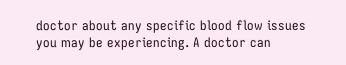doctor about any specific blood flow issues you may be experiencing. A doctor can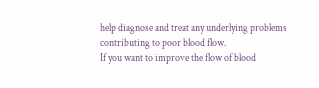help diagnose and treat any underlying problems contributing to poor blood flow.
If you want to improve the flow of blood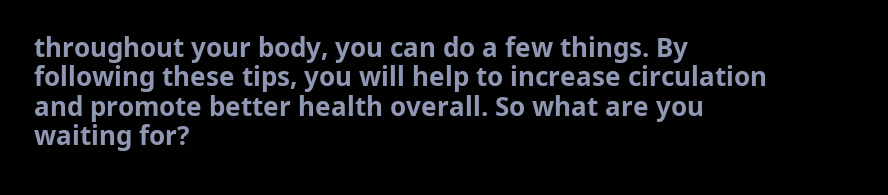throughout your body, you can do a few things. By following these tips, you will help to increase circulation and promote better health overall. So what are you waiting for?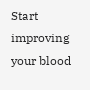Start improving your blood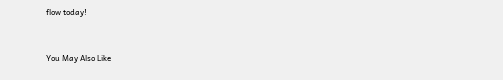flow today!


You May Also Like